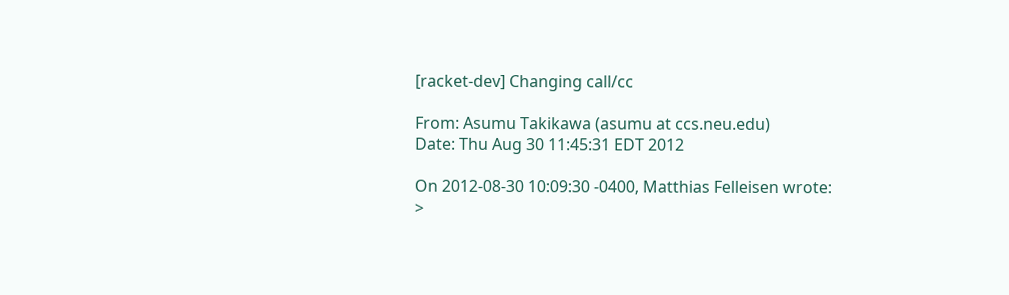[racket-dev] Changing call/cc

From: Asumu Takikawa (asumu at ccs.neu.edu)
Date: Thu Aug 30 11:45:31 EDT 2012

On 2012-08-30 10:09:30 -0400, Matthias Felleisen wrote:
>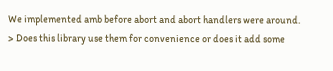We implemented amb before abort and abort handlers were around.
> Does this library use them for convenience or does it add some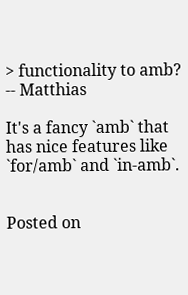> functionality to amb? -- Matthias

It's a fancy `amb` that has nice features like `for/amb` and `in-amb`.


Posted on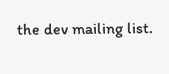the dev mailing list.